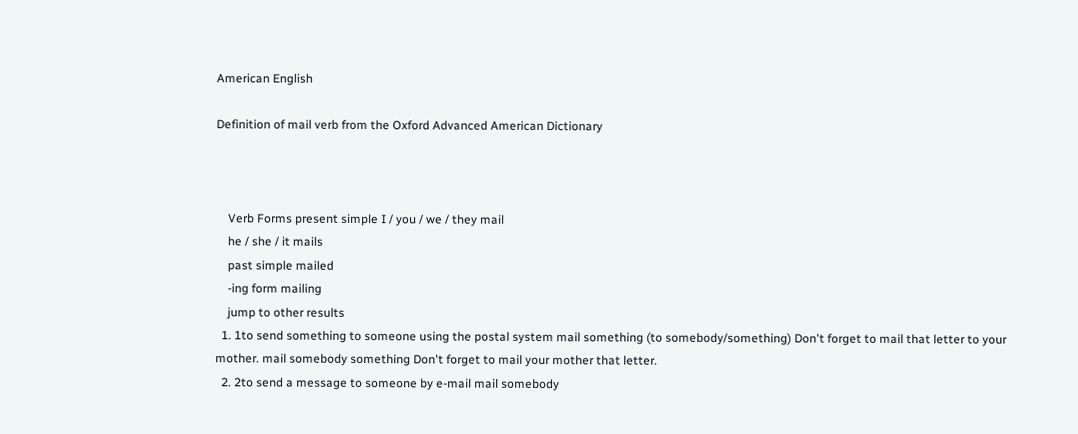American English

Definition of mail verb from the Oxford Advanced American Dictionary



    Verb Forms present simple I / you / we / they mail
    he / she / it mails
    past simple mailed
    -ing form mailing
    jump to other results
  1. 1to send something to someone using the postal system mail something (to somebody/something) Don't forget to mail that letter to your mother. mail somebody something Don't forget to mail your mother that letter.
  2. 2to send a message to someone by e-mail mail somebody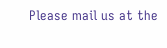Please mail us at the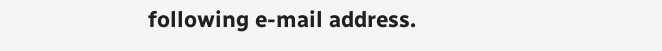following e-mail address.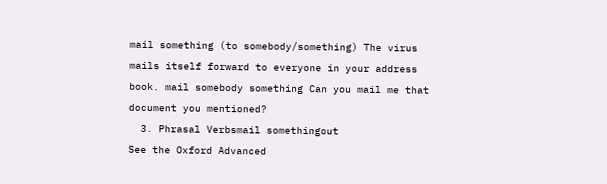mail something (to somebody/something) The virus mails itself forward to everyone in your address book. mail somebody something Can you mail me that document you mentioned?
  3. Phrasal Verbsmail somethingout
See the Oxford Advanced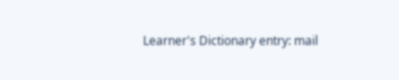Learner's Dictionary entry: mail